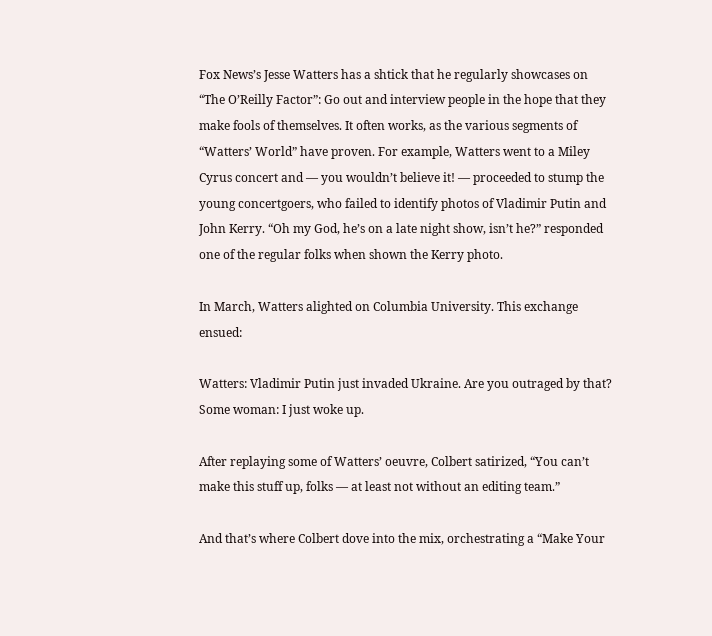Fox News’s Jesse Watters has a shtick that he regularly showcases on “The O’Reilly Factor”: Go out and interview people in the hope that they make fools of themselves. It often works, as the various segments of “Watters’ World” have proven. For example, Watters went to a Miley Cyrus concert and — you wouldn’t believe it! — proceeded to stump the young concertgoers, who failed to identify photos of Vladimir Putin and John Kerry. “Oh my God, he’s on a late night show, isn’t he?” responded one of the regular folks when shown the Kerry photo.

In March, Watters alighted on Columbia University. This exchange ensued:

Watters: Vladimir Putin just invaded Ukraine. Are you outraged by that?
Some woman: I just woke up.

After replaying some of Watters’ oeuvre, Colbert satirized, “You can’t make this stuff up, folks — at least not without an editing team.”

And that’s where Colbert dove into the mix, orchestrating a “Make Your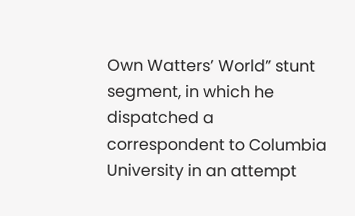Own Watters’ World” stunt segment, in which he dispatched a correspondent to Columbia University in an attempt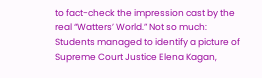to fact-check the impression cast by the real “Watters’ World.” Not so much: Students managed to identify a picture of Supreme Court Justice Elena Kagan,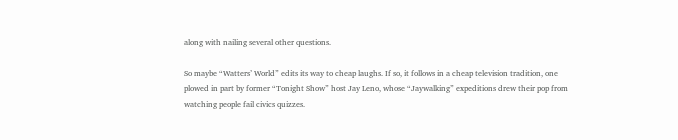along with nailing several other questions.

So maybe “Watters’ World” edits its way to cheap laughs. If so, it follows in a cheap television tradition, one plowed in part by former “Tonight Show” host Jay Leno, whose “Jaywalking” expeditions drew their pop from watching people fail civics quizzes.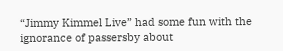“Jimmy Kimmel Live” had some fun with the ignorance of passersby about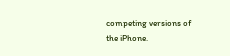competing versions of the iPhone.